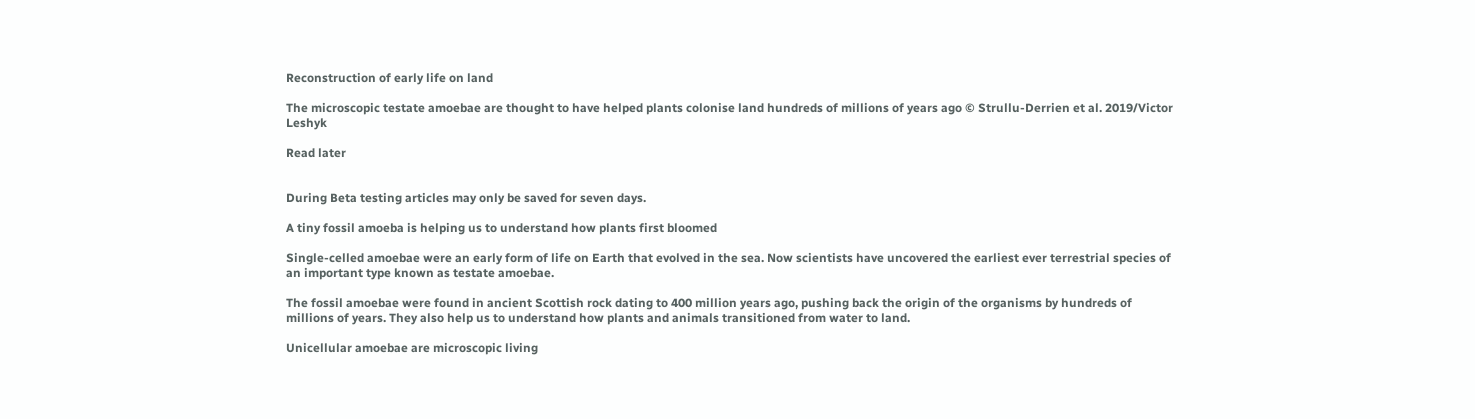Reconstruction of early life on land

The microscopic testate amoebae are thought to have helped plants colonise land hundreds of millions of years ago © Strullu-Derrien et al. 2019/Victor Leshyk

Read later


During Beta testing articles may only be saved for seven days.

A tiny fossil amoeba is helping us to understand how plants first bloomed

Single-celled amoebae were an early form of life on Earth that evolved in the sea. Now scientists have uncovered the earliest ever terrestrial species of an important type known as testate amoebae.

The fossil amoebae were found in ancient Scottish rock dating to 400 million years ago, pushing back the origin of the organisms by hundreds of millions of years. They also help us to understand how plants and animals transitioned from water to land.

Unicellular amoebae are microscopic living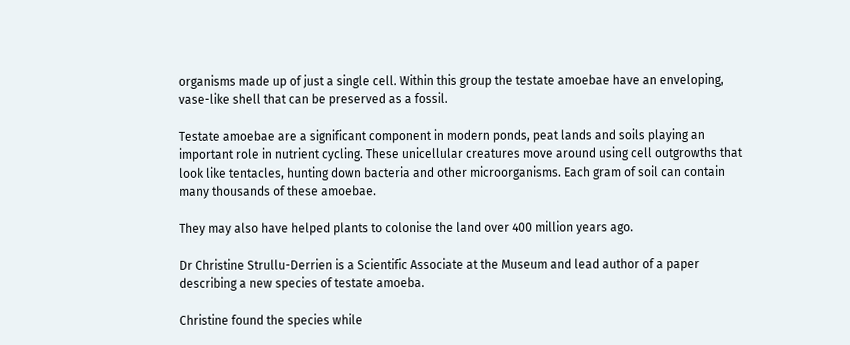organisms made up of just a single cell. Within this group the testate amoebae have an enveloping, vase-like shell that can be preserved as a fossil.

Testate amoebae are a significant component in modern ponds, peat lands and soils playing an important role in nutrient cycling. These unicellular creatures move around using cell outgrowths that look like tentacles, hunting down bacteria and other microorganisms. Each gram of soil can contain many thousands of these amoebae.

They may also have helped plants to colonise the land over 400 million years ago.

Dr Christine Strullu-Derrien is a Scientific Associate at the Museum and lead author of a paper describing a new species of testate amoeba.

Christine found the species while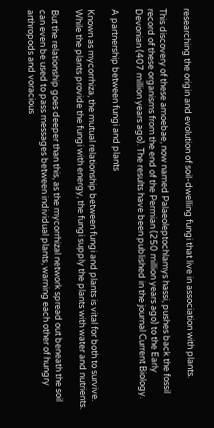researching the origin and evolution of soil-dwelling fungi that live in association with plants.

This discovery of these amoebae, now named Palaeoleptochlamys hassi, pushes back the fossil record of these organisms from the end of the Permian (250 million years ago) to the Early Devonian (407 million years ago). The results have been published in the journal Current Biology.

A partnership between fungi and plants

Known as mycorrhiza, the mutual relationship between fungi and plants is vital for both to survive. While the plants provide the fungi with energy, the fungi supply the plants with water and nutrients.

But the relationship goes deeper than this, as the mycorrhizal network spread out beneath the soil can even be used to pass messages between individual plants, warning each other of hungry arthropods and voracious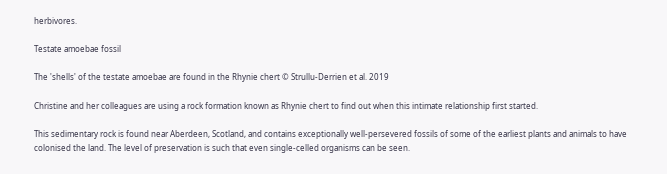herbivores.

Testate amoebae fossil

The 'shells' of the testate amoebae are found in the Rhynie chert © Strullu-Derrien et al. 2019

Christine and her colleagues are using a rock formation known as Rhynie chert to find out when this intimate relationship first started.

This sedimentary rock is found near Aberdeen, Scotland, and contains exceptionally well-persevered fossils of some of the earliest plants and animals to have colonised the land. The level of preservation is such that even single-celled organisms can be seen.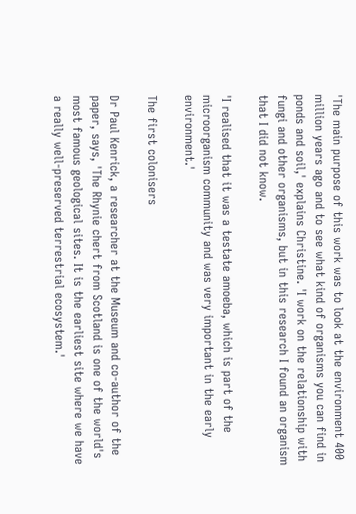'The main purpose of this work was to look at the environment 400 million years ago and to see what kind of organisms you can find in ponds and soil,' explains Christine. 'I work on the relationship with fungi and other organisms, but in this research I found an organism that I did not know.

'I realised that it was a testate amoeba, which is part of the microorganism community and was very important in the early environment.'

The first colonisers

Dr Paul Kenrick, a researcher at the Museum and co-author of the paper, says, 'The Rhynie chert from Scotland is one of the world's most famous geological sites. It is the earliest site where we have a really well-preserved terrestrial ecosystem.'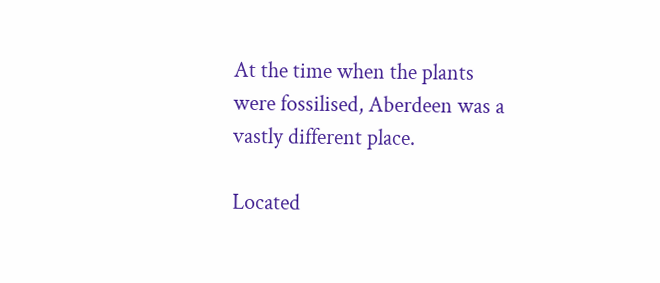At the time when the plants were fossilised, Aberdeen was a vastly different place.

Located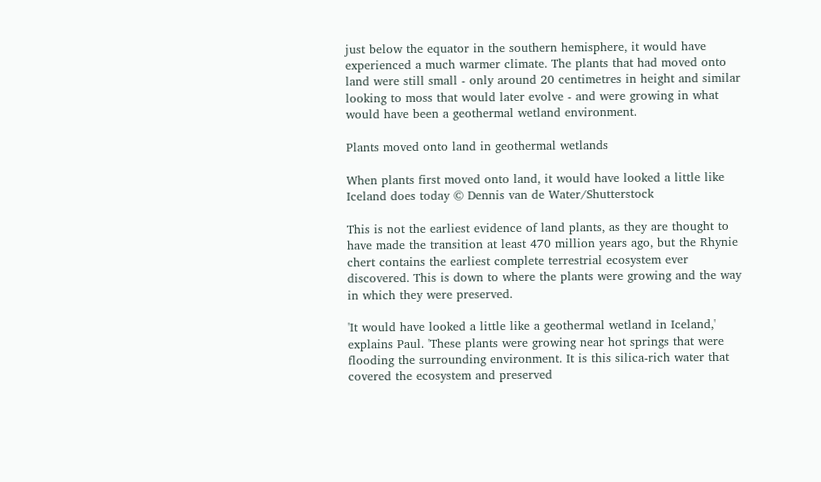just below the equator in the southern hemisphere, it would have experienced a much warmer climate. The plants that had moved onto land were still small - only around 20 centimetres in height and similar looking to moss that would later evolve - and were growing in what would have been a geothermal wetland environment.

Plants moved onto land in geothermal wetlands

When plants first moved onto land, it would have looked a little like Iceland does today © Dennis van de Water/Shutterstock

This is not the earliest evidence of land plants, as they are thought to have made the transition at least 470 million years ago, but the Rhynie chert contains the earliest complete terrestrial ecosystem ever discovered. This is down to where the plants were growing and the way in which they were preserved.

'It would have looked a little like a geothermal wetland in Iceland,' explains Paul. 'These plants were growing near hot springs that were flooding the surrounding environment. It is this silica-rich water that covered the ecosystem and preserved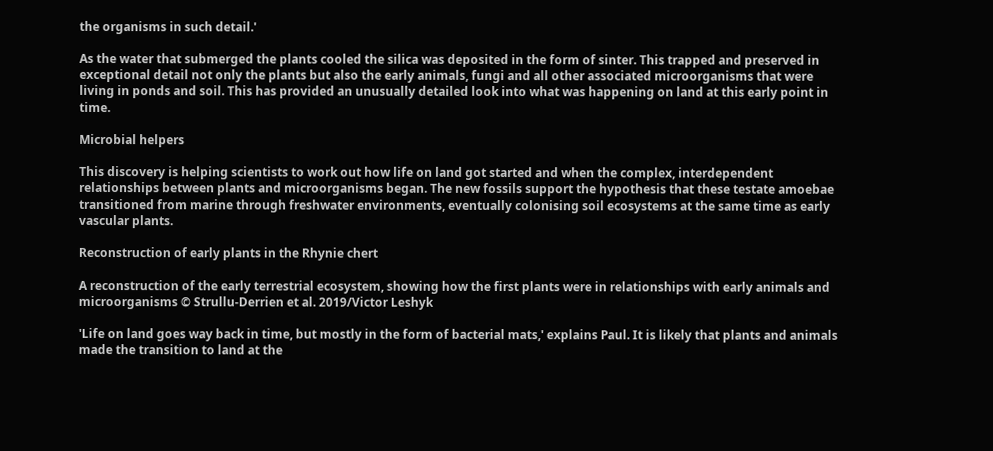the organisms in such detail.'

As the water that submerged the plants cooled the silica was deposited in the form of sinter. This trapped and preserved in exceptional detail not only the plants but also the early animals, fungi and all other associated microorganisms that were living in ponds and soil. This has provided an unusually detailed look into what was happening on land at this early point in time.

Microbial helpers

This discovery is helping scientists to work out how life on land got started and when the complex, interdependent relationships between plants and microorganisms began. The new fossils support the hypothesis that these testate amoebae transitioned from marine through freshwater environments, eventually colonising soil ecosystems at the same time as early vascular plants.

Reconstruction of early plants in the Rhynie chert

A reconstruction of the early terrestrial ecosystem, showing how the first plants were in relationships with early animals and microorganisms © Strullu-Derrien et al. 2019/Victor Leshyk

'Life on land goes way back in time, but mostly in the form of bacterial mats,' explains Paul. It is likely that plants and animals made the transition to land at the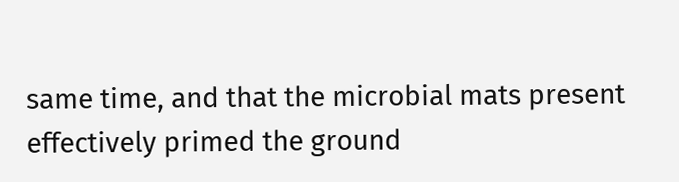same time, and that the microbial mats present effectively primed the ground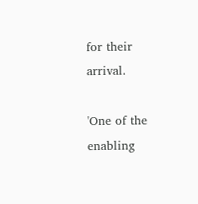for their arrival.

'One of the enabling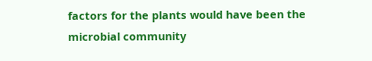factors for the plants would have been the microbial community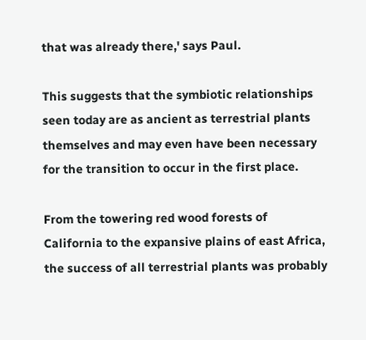that was already there,' says Paul.

This suggests that the symbiotic relationships seen today are as ancient as terrestrial plants themselves and may even have been necessary for the transition to occur in the first place.

From the towering red wood forests of California to the expansive plains of east Africa, the success of all terrestrial plants was probably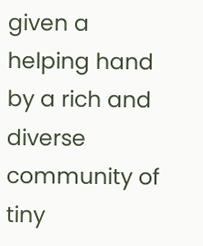given a helping hand by a rich and diverse community of tiny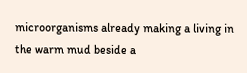microorganisms already making a living in the warm mud beside a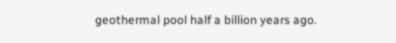geothermal pool half a billion years ago.